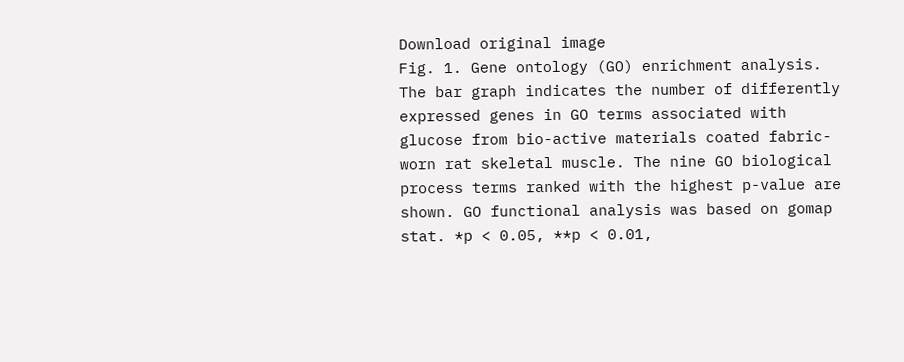Download original image
Fig. 1. Gene ontology (GO) enrichment analysis. The bar graph indicates the number of differently expressed genes in GO terms associated with glucose from bio-active materials coated fabric-worn rat skeletal muscle. The nine GO biological process terms ranked with the highest p-value are shown. GO functional analysis was based on gomap stat. *p < 0.05, **p < 0.01,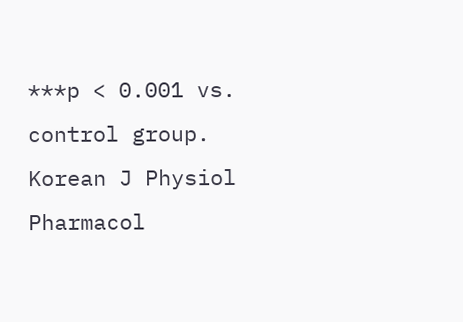***p < 0.001 vs. control group.
Korean J Physiol Pharmacol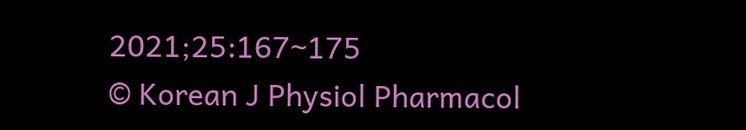2021;25:167~175
© Korean J Physiol Pharmacol